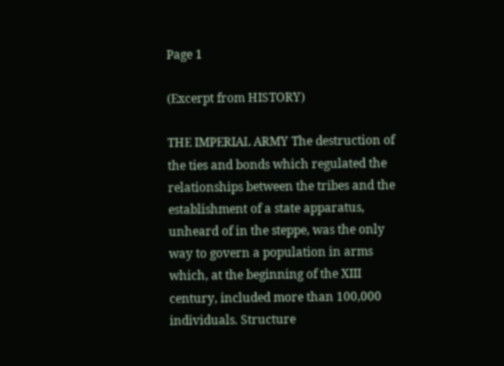Page 1

(Excerpt from HISTORY)

THE IMPERIAL ARMY The destruction of the ties and bonds which regulated the relationships between the tribes and the establishment of a state apparatus, unheard of in the steppe, was the only way to govern a population in arms which, at the beginning of the XIII century, included more than 100,000 individuals. Structure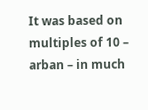It was based on multiples of 10 – arban – in much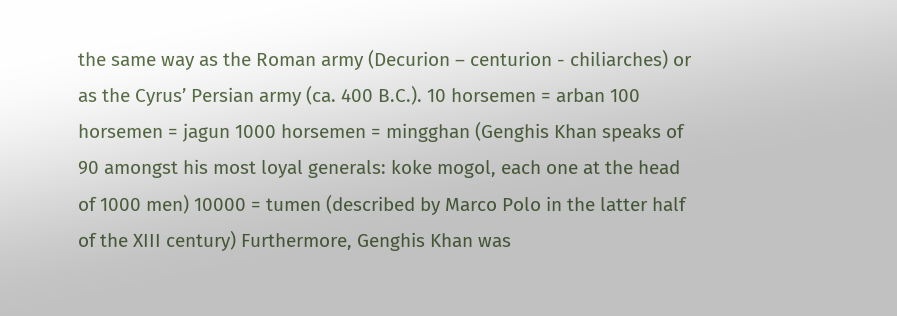the same way as the Roman army (Decurion – centurion - chiliarches) or as the Cyrus’ Persian army (ca. 400 B.C.). 10 horsemen = arban 100 horsemen = jagun 1000 horsemen = mingghan (Genghis Khan speaks of 90 amongst his most loyal generals: koke mogol, each one at the head of 1000 men) 10000 = tumen (described by Marco Polo in the latter half of the XIII century) Furthermore, Genghis Khan was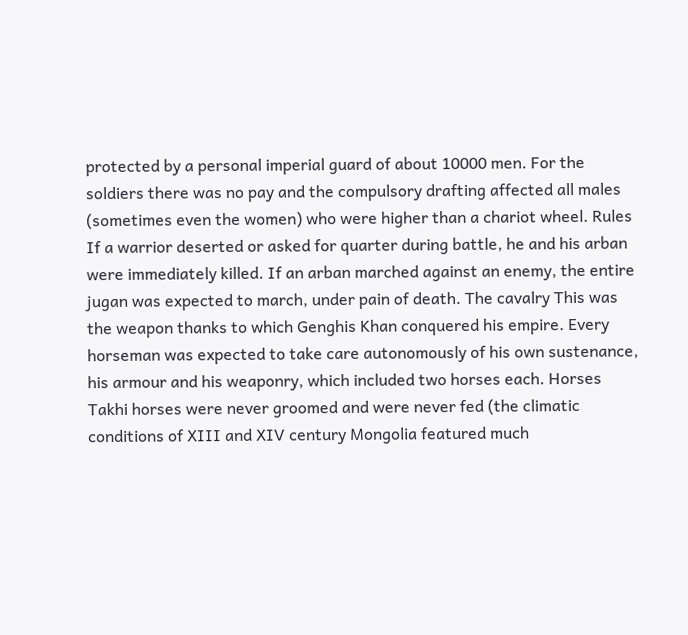protected by a personal imperial guard of about 10000 men. For the soldiers there was no pay and the compulsory drafting affected all males (sometimes even the women) who were higher than a chariot wheel. Rules If a warrior deserted or asked for quarter during battle, he and his arban were immediately killed. If an arban marched against an enemy, the entire jugan was expected to march, under pain of death. The cavalry This was the weapon thanks to which Genghis Khan conquered his empire. Every horseman was expected to take care autonomously of his own sustenance, his armour and his weaponry, which included two horses each. Horses Takhi horses were never groomed and were never fed (the climatic conditions of XIII and XIV century Mongolia featured much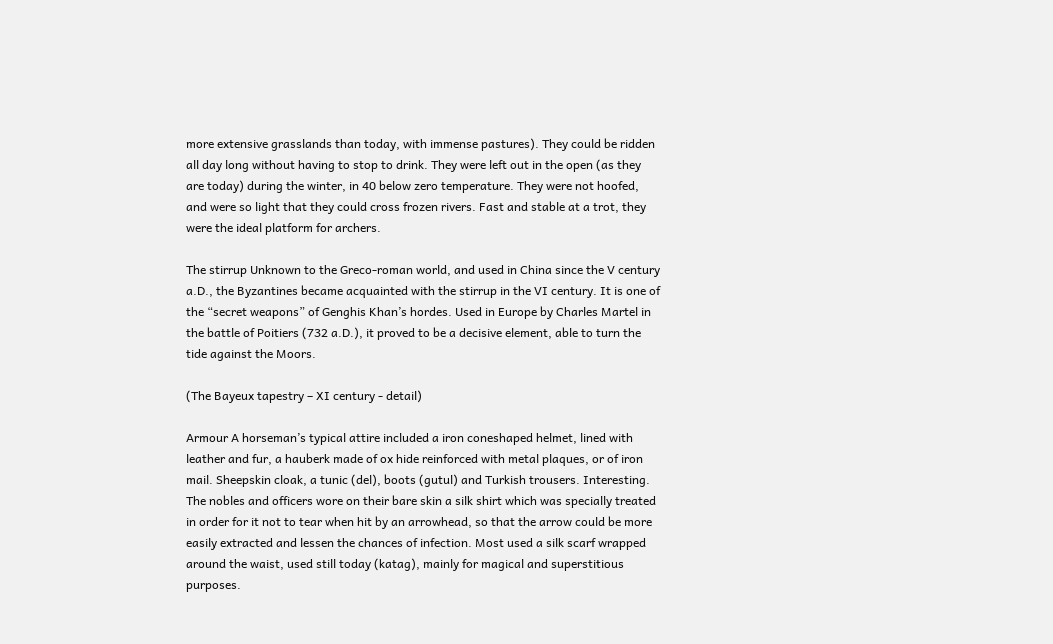more extensive grasslands than today, with immense pastures). They could be ridden all day long without having to stop to drink. They were left out in the open (as they are today) during the winter, in 40 below zero temperature. They were not hoofed, and were so light that they could cross frozen rivers. Fast and stable at a trot, they were the ideal platform for archers.

The stirrup Unknown to the Greco-roman world, and used in China since the V century a.D., the Byzantines became acquainted with the stirrup in the VI century. It is one of the “secret weapons” of Genghis Khan’s hordes. Used in Europe by Charles Martel in the battle of Poitiers (732 a.D.), it proved to be a decisive element, able to turn the tide against the Moors.

(The Bayeux tapestry – XI century - detail)

Armour A horseman’s typical attire included a iron coneshaped helmet, lined with leather and fur, a hauberk made of ox hide reinforced with metal plaques, or of iron mail. Sheepskin cloak, a tunic (del), boots (gutul) and Turkish trousers. Interesting. The nobles and officers wore on their bare skin a silk shirt which was specially treated in order for it not to tear when hit by an arrowhead, so that the arrow could be more easily extracted and lessen the chances of infection. Most used a silk scarf wrapped around the waist, used still today (katag), mainly for magical and superstitious purposes.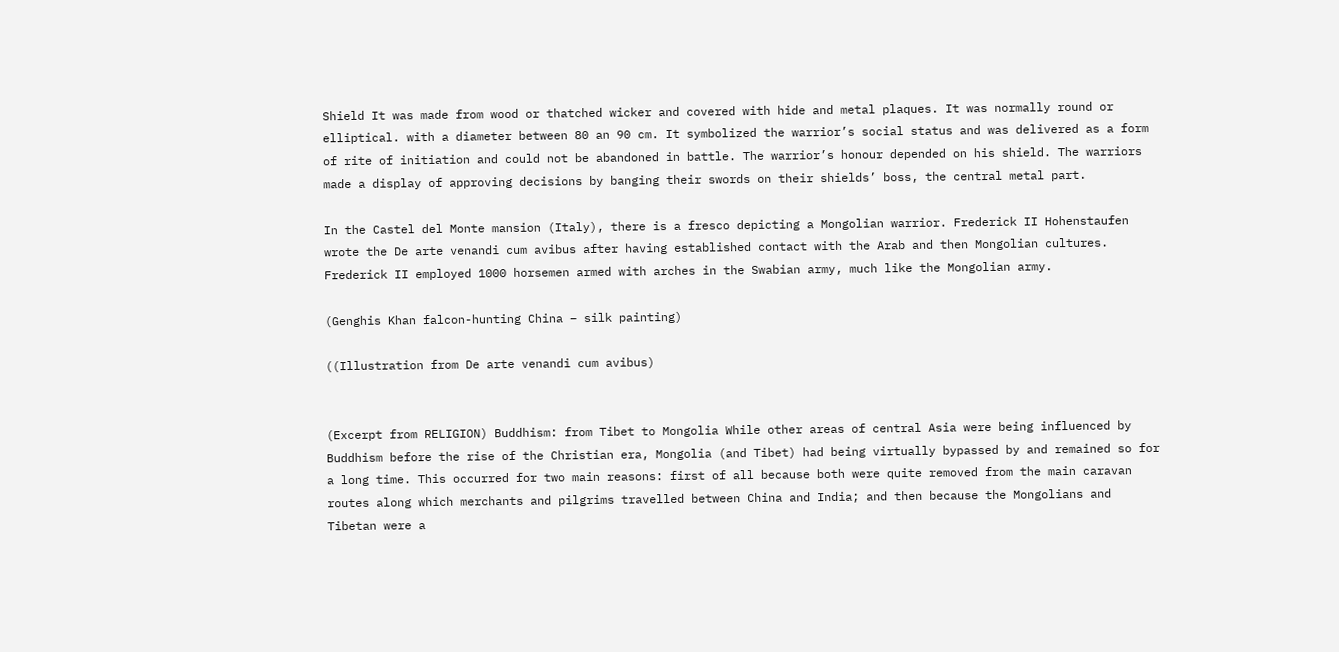Shield It was made from wood or thatched wicker and covered with hide and metal plaques. It was normally round or elliptical. with a diameter between 80 an 90 cm. It symbolized the warrior’s social status and was delivered as a form of rite of initiation and could not be abandoned in battle. The warrior’s honour depended on his shield. The warriors made a display of approving decisions by banging their swords on their shields’ boss, the central metal part.

In the Castel del Monte mansion (Italy), there is a fresco depicting a Mongolian warrior. Frederick II Hohenstaufen wrote the De arte venandi cum avibus after having established contact with the Arab and then Mongolian cultures. Frederick II employed 1000 horsemen armed with arches in the Swabian army, much like the Mongolian army.

(Genghis Khan falcon-hunting China – silk painting)

((Illustration from De arte venandi cum avibus)


(Excerpt from RELIGION) Buddhism: from Tibet to Mongolia While other areas of central Asia were being influenced by Buddhism before the rise of the Christian era, Mongolia (and Tibet) had being virtually bypassed by and remained so for a long time. This occurred for two main reasons: first of all because both were quite removed from the main caravan routes along which merchants and pilgrims travelled between China and India; and then because the Mongolians and Tibetan were a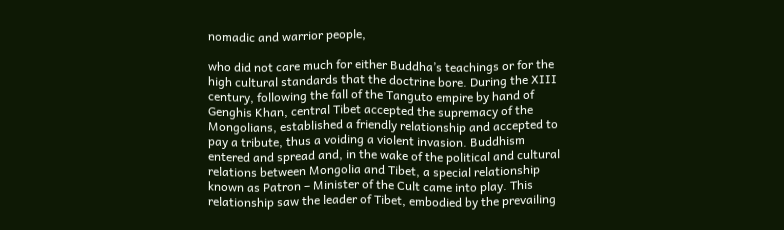nomadic and warrior people,

who did not care much for either Buddha’s teachings or for the high cultural standards that the doctrine bore. During the XIII century, following the fall of the Tanguto empire by hand of Genghis Khan, central Tibet accepted the supremacy of the Mongolians, established a friendly relationship and accepted to pay a tribute, thus a voiding a violent invasion. Buddhism entered and spread and, in the wake of the political and cultural relations between Mongolia and Tibet, a special relationship known as Patron – Minister of the Cult came into play. This relationship saw the leader of Tibet, embodied by the prevailing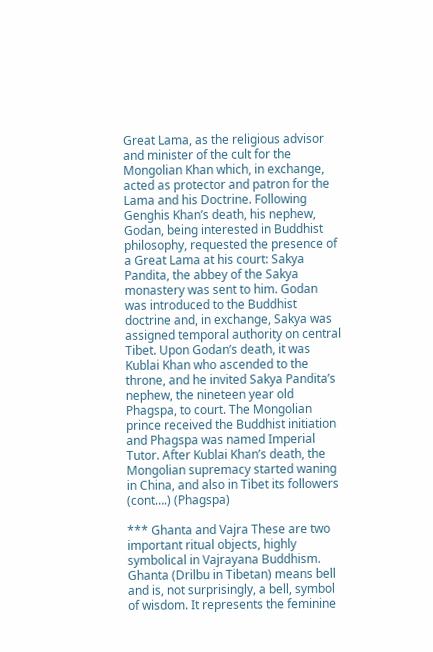Great Lama, as the religious advisor and minister of the cult for the Mongolian Khan which, in exchange, acted as protector and patron for the Lama and his Doctrine. Following Genghis Khan’s death, his nephew, Godan, being interested in Buddhist philosophy, requested the presence of a Great Lama at his court: Sakya Pandita, the abbey of the Sakya monastery was sent to him. Godan was introduced to the Buddhist doctrine and, in exchange, Sakya was assigned temporal authority on central Tibet. Upon Godan’s death, it was Kublai Khan who ascended to the throne, and he invited Sakya Pandita’s nephew, the nineteen year old Phagspa, to court. The Mongolian prince received the Buddhist initiation and Phagspa was named Imperial Tutor. After Kublai Khan’s death, the Mongolian supremacy started waning in China, and also in Tibet its followers (cont….) (Phagspa)

*** Ghanta and Vajra These are two important ritual objects, highly symbolical in Vajrayana Buddhism. Ghanta (Drilbu in Tibetan) means bell and is, not surprisingly, a bell, symbol of wisdom. It represents the feminine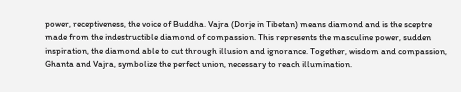power, receptiveness, the voice of Buddha. Vajra (Dorje in Tibetan) means diamond and is the sceptre made from the indestructible diamond of compassion. This represents the masculine power, sudden inspiration, the diamond able to cut through illusion and ignorance. Together, wisdom and compassion, Ghanta and Vajra, symbolize the perfect union, necessary to reach illumination.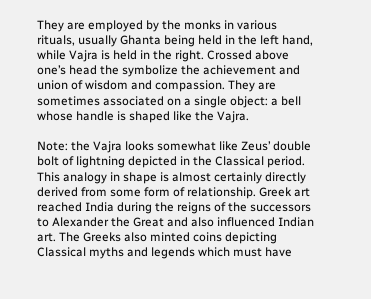They are employed by the monks in various rituals, usually Ghanta being held in the left hand, while Vajra is held in the right. Crossed above one’s head the symbolize the achievement and union of wisdom and compassion. They are sometimes associated on a single object: a bell whose handle is shaped like the Vajra.

Note: the Vajra looks somewhat like Zeus’ double bolt of lightning depicted in the Classical period. This analogy in shape is almost certainly directly derived from some form of relationship. Greek art reached India during the reigns of the successors to Alexander the Great and also influenced Indian art. The Greeks also minted coins depicting Classical myths and legends which must have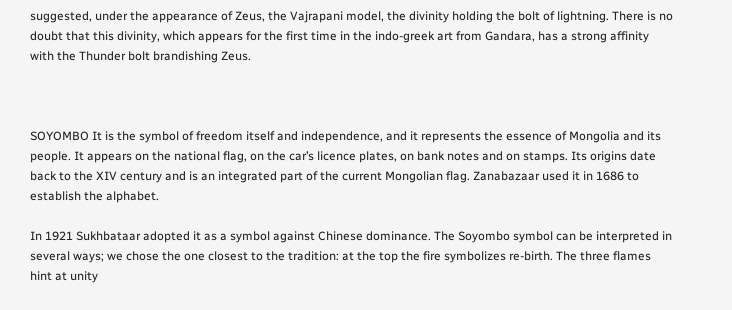suggested, under the appearance of Zeus, the Vajrapani model, the divinity holding the bolt of lightning. There is no doubt that this divinity, which appears for the first time in the indo-greek art from Gandara, has a strong affinity with the Thunder bolt brandishing Zeus.



SOYOMBO It is the symbol of freedom itself and independence, and it represents the essence of Mongolia and its people. It appears on the national flag, on the car’s licence plates, on bank notes and on stamps. Its origins date back to the XIV century and is an integrated part of the current Mongolian flag. Zanabazaar used it in 1686 to establish the alphabet.

In 1921 Sukhbataar adopted it as a symbol against Chinese dominance. The Soyombo symbol can be interpreted in several ways; we chose the one closest to the tradition: at the top the fire symbolizes re-birth. The three flames hint at unity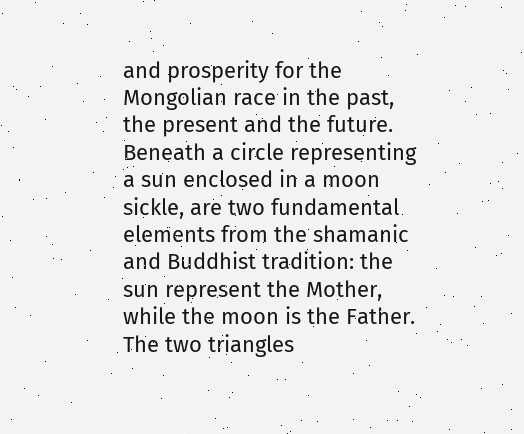and prosperity for the Mongolian race in the past, the present and the future. Beneath a circle representing a sun enclosed in a moon sickle, are two fundamental elements from the shamanic and Buddhist tradition: the sun represent the Mother, while the moon is the Father. The two triangles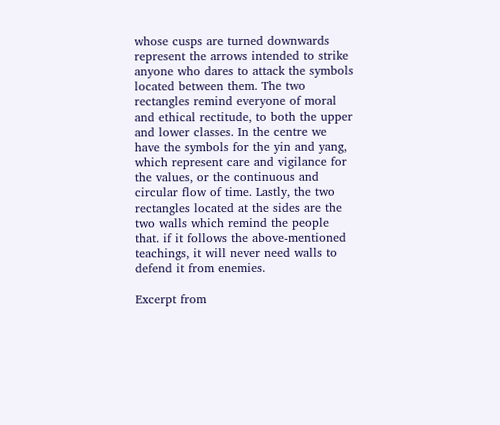whose cusps are turned downwards represent the arrows intended to strike anyone who dares to attack the symbols located between them. The two rectangles remind everyone of moral and ethical rectitude, to both the upper and lower classes. In the centre we have the symbols for the yin and yang, which represent care and vigilance for the values, or the continuous and circular flow of time. Lastly, the two rectangles located at the sides are the two walls which remind the people that. if it follows the above-mentioned teachings, it will never need walls to defend it from enemies.

Excerpt from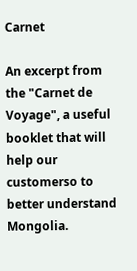Carnet

An excerpt from the "Carnet de Voyage", a useful booklet that will help our customerso to better understand Mongolia.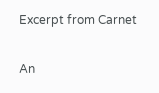Excerpt from Carnet

An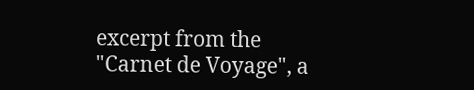excerpt from the "Carnet de Voyage", a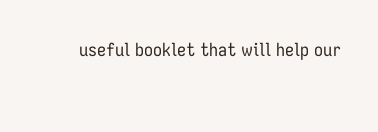useful booklet that will help our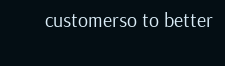customerso to better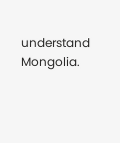understand Mongolia.